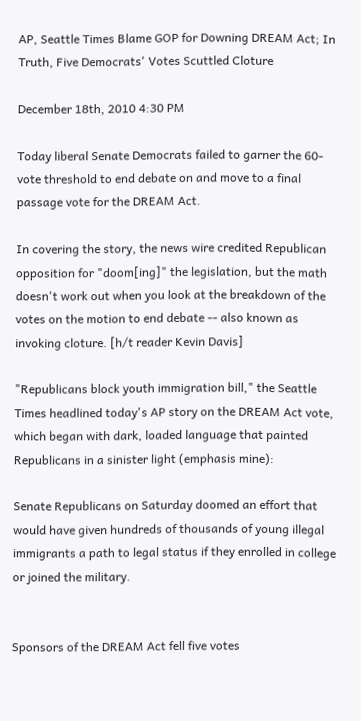AP, Seattle Times Blame GOP for Downing DREAM Act; In Truth, Five Democrats' Votes Scuttled Cloture

December 18th, 2010 4:30 PM

Today liberal Senate Democrats failed to garner the 60-vote threshold to end debate on and move to a final passage vote for the DREAM Act.

In covering the story, the news wire credited Republican opposition for "doom[ing]" the legislation, but the math doesn't work out when you look at the breakdown of the votes on the motion to end debate -- also known as invoking cloture. [h/t reader Kevin Davis]

"Republicans block youth immigration bill," the Seattle Times headlined today's AP story on the DREAM Act vote, which began with dark, loaded language that painted Republicans in a sinister light (emphasis mine):

Senate Republicans on Saturday doomed an effort that would have given hundreds of thousands of young illegal immigrants a path to legal status if they enrolled in college or joined the military.


Sponsors of the DREAM Act fell five votes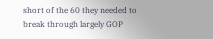short of the 60 they needed to break through largely GOP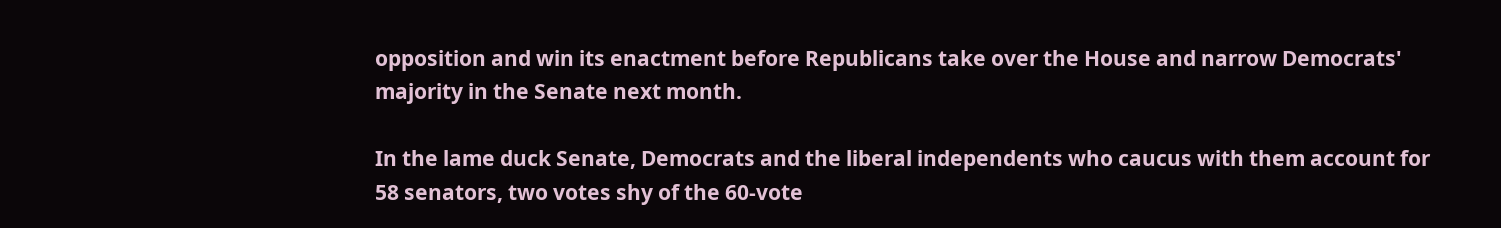opposition and win its enactment before Republicans take over the House and narrow Democrats' majority in the Senate next month.

In the lame duck Senate, Democrats and the liberal independents who caucus with them account for 58 senators, two votes shy of the 60-vote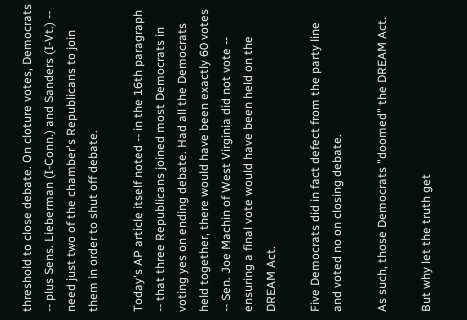threshold to close debate. On cloture votes, Democrats -- plus Sens. Lieberman (I-Conn.) and Sanders (I-Vt.) -- need just two of the chamber's Republicans to join them in order to shut off debate.

Today's AP article itself noted -- in the 16th paragraph -- that three Republicans joined most Democrats in voting yes on ending debate. Had all the Democrats held together, there would have been exactly 60 votes -- Sen. Joe Machin of West Virginia did not vote -- ensuring a final vote would have been held on the DREAM Act.

Five Democrats did in fact defect from the party line and voted no on closing debate.

As such, those Democrats "doomed" the DREAM Act.

But why let the truth get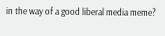in the way of a good liberal media meme?